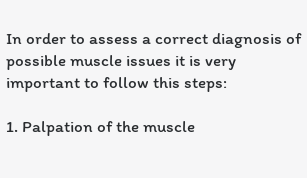In order to assess a correct diagnosis of possible muscle issues it is very important to follow this steps:

1. Palpation of the muscle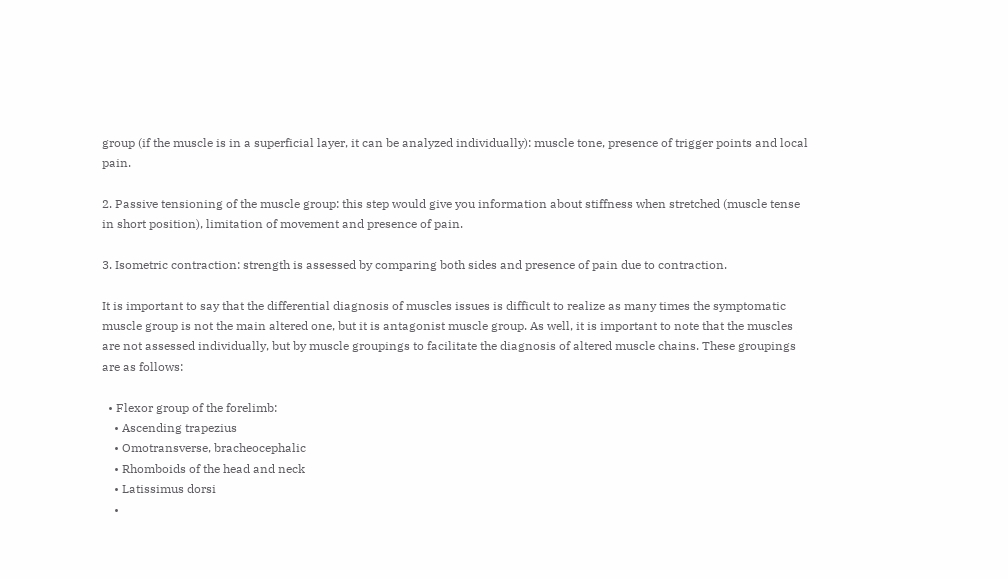group (if the muscle is in a superficial layer, it can be analyzed individually): muscle tone, presence of trigger points and local pain.

2. Passive tensioning of the muscle group: this step would give you information about stiffness when stretched (muscle tense in short position), limitation of movement and presence of pain.

3. Isometric contraction: strength is assessed by comparing both sides and presence of pain due to contraction.

It is important to say that the differential diagnosis of muscles issues is difficult to realize as many times the symptomatic muscle group is not the main altered one, but it is antagonist muscle group. As well, it is important to note that the muscles are not assessed individually, but by muscle groupings to facilitate the diagnosis of altered muscle chains. These groupings are as follows:

  • Flexor group of the forelimb:
    • Ascending trapezius
    • Omotransverse, bracheocephalic
    • Rhomboids of the head and neck
    • Latissimus dorsi
    •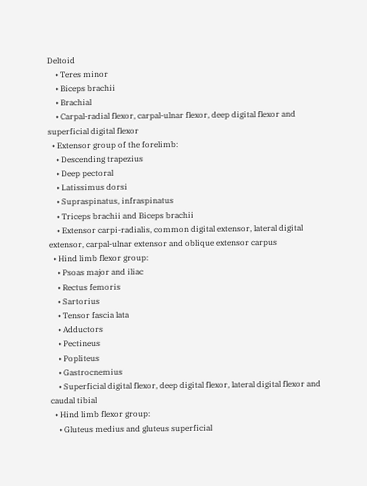Deltoid
    • Teres minor
    • Biceps brachii
    • Brachial
    • Carpal-radial flexor, carpal-ulnar flexor, deep digital flexor and superficial digital flexor
  • Extensor group of the forelimb:
    • Descending trapezius
    • Deep pectoral
    • Latissimus dorsi
    • Supraspinatus, infraspinatus
    • Triceps brachii and Biceps brachii
    • Extensor carpi-radialis, common digital extensor, lateral digital extensor, carpal-ulnar extensor and oblique extensor carpus
  • Hind limb flexor group:
    • Psoas major and iliac
    • Rectus femoris
    • Sartorius
    • Tensor fascia lata
    • Adductors
    • Pectineus
    • Popliteus
    • Gastrocnemius
    • Superficial digital flexor, deep digital flexor, lateral digital flexor and caudal tibial
  • Hind limb flexor group:
    • Gluteus medius and gluteus superficial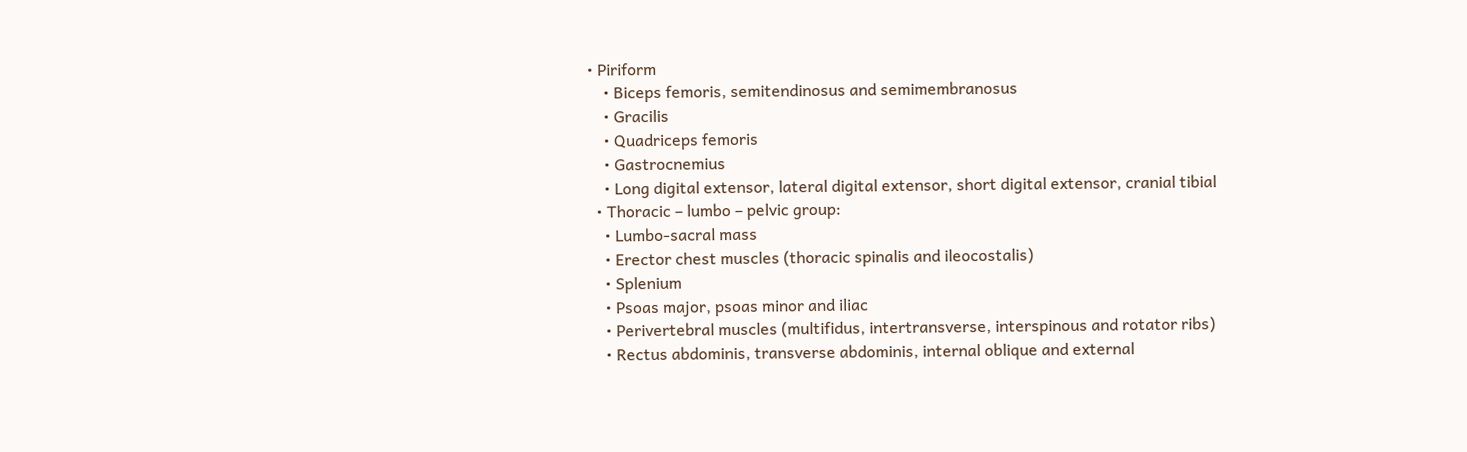• Piriform
    • Biceps femoris, semitendinosus and semimembranosus
    • Gracilis
    • Quadriceps femoris
    • Gastrocnemius
    • Long digital extensor, lateral digital extensor, short digital extensor, cranial tibial
  • Thoracic – lumbo – pelvic group:
    • Lumbo-sacral mass
    • Erector chest muscles (thoracic spinalis and ileocostalis)
    • Splenium
    • Psoas major, psoas minor and iliac
    • Perivertebral muscles (multifidus, intertransverse, interspinous and rotator ribs)
    • Rectus abdominis, transverse abdominis, internal oblique and external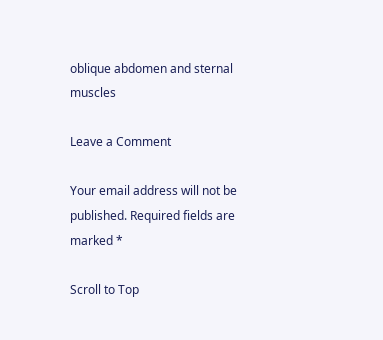oblique abdomen and sternal muscles

Leave a Comment

Your email address will not be published. Required fields are marked *

Scroll to Top